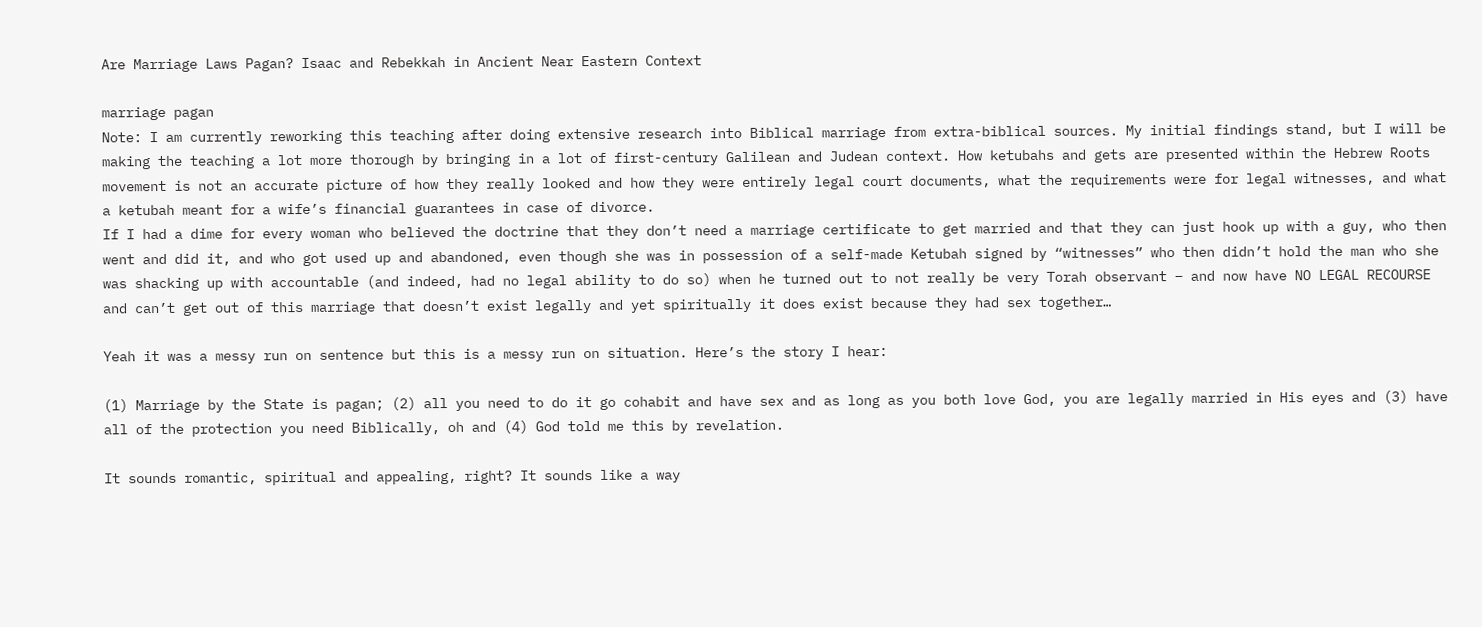Are Marriage Laws Pagan? Isaac and Rebekkah in Ancient Near Eastern Context

marriage pagan
Note: I am currently reworking this teaching after doing extensive research into Biblical marriage from extra-biblical sources. My initial findings stand, but I will be making the teaching a lot more thorough by bringing in a lot of first-century Galilean and Judean context. How ketubahs and gets are presented within the Hebrew Roots movement is not an accurate picture of how they really looked and how they were entirely legal court documents, what the requirements were for legal witnesses, and what a ketubah meant for a wife’s financial guarantees in case of divorce.
If I had a dime for every woman who believed the doctrine that they don’t need a marriage certificate to get married and that they can just hook up with a guy, who then went and did it, and who got used up and abandoned, even though she was in possession of a self-made Ketubah signed by “witnesses” who then didn’t hold the man who she was shacking up with accountable (and indeed, had no legal ability to do so) when he turned out to not really be very Torah observant – and now have NO LEGAL RECOURSE and can’t get out of this marriage that doesn’t exist legally and yet spiritually it does exist because they had sex together…

Yeah it was a messy run on sentence but this is a messy run on situation. Here’s the story I hear:

(1) Marriage by the State is pagan; (2) all you need to do it go cohabit and have sex and as long as you both love God, you are legally married in His eyes and (3) have all of the protection you need Biblically, oh and (4) God told me this by revelation.

It sounds romantic, spiritual and appealing, right? It sounds like a way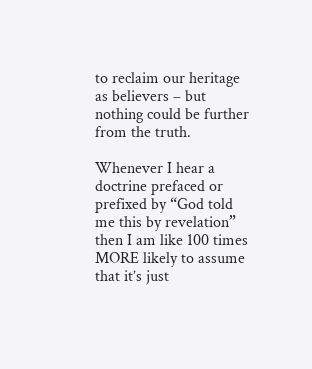to reclaim our heritage as believers – but nothing could be further from the truth.

Whenever I hear a doctrine prefaced or prefixed by “God told me this by revelation” then I am like 100 times MORE likely to assume that it’s just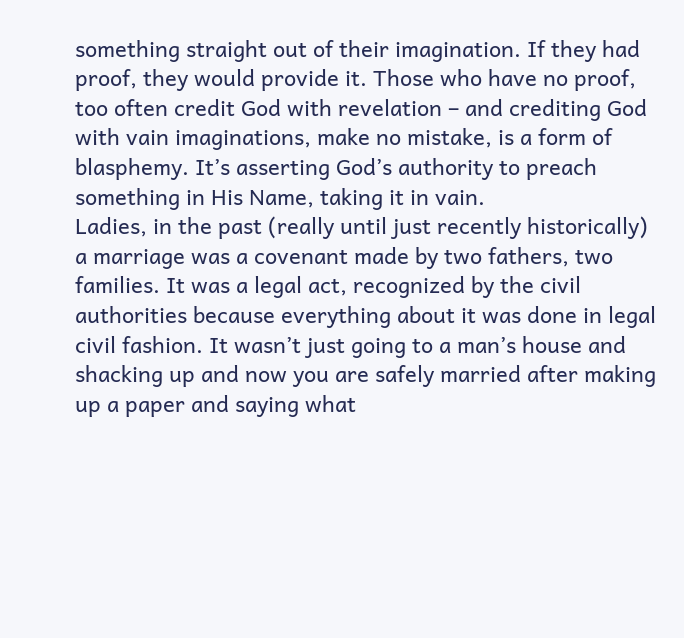something straight out of their imagination. If they had proof, they would provide it. Those who have no proof, too often credit God with revelation – and crediting God with vain imaginations, make no mistake, is a form of blasphemy. It’s asserting God’s authority to preach something in His Name, taking it in vain.
Ladies, in the past (really until just recently historically) a marriage was a covenant made by two fathers, two families. It was a legal act, recognized by the civil authorities because everything about it was done in legal civil fashion. It wasn’t just going to a man’s house and shacking up and now you are safely married after making up a paper and saying what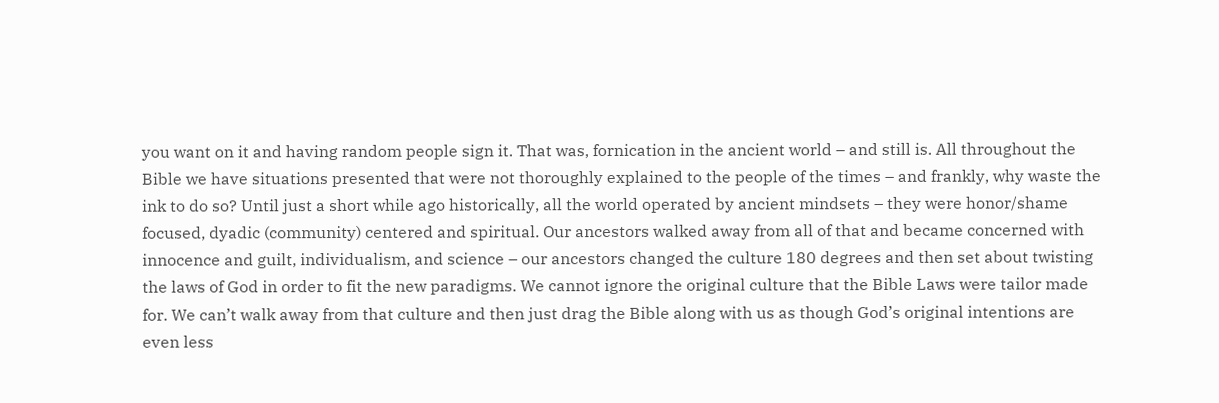you want on it and having random people sign it. That was, fornication in the ancient world – and still is. All throughout the Bible we have situations presented that were not thoroughly explained to the people of the times – and frankly, why waste the ink to do so? Until just a short while ago historically, all the world operated by ancient mindsets – they were honor/shame focused, dyadic (community) centered and spiritual. Our ancestors walked away from all of that and became concerned with innocence and guilt, individualism, and science – our ancestors changed the culture 180 degrees and then set about twisting the laws of God in order to fit the new paradigms. We cannot ignore the original culture that the Bible Laws were tailor made for. We can’t walk away from that culture and then just drag the Bible along with us as though God’s original intentions are even less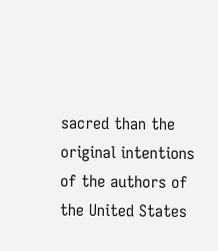sacred than the original intentions of the authors of the United States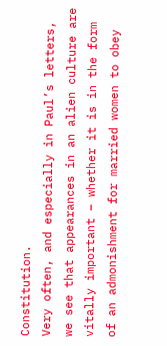Constitution.
Very often, and especially in Paul’s letters, we see that appearances in an alien culture are vitally important – whether it is in the form of an admonishment for married women to obey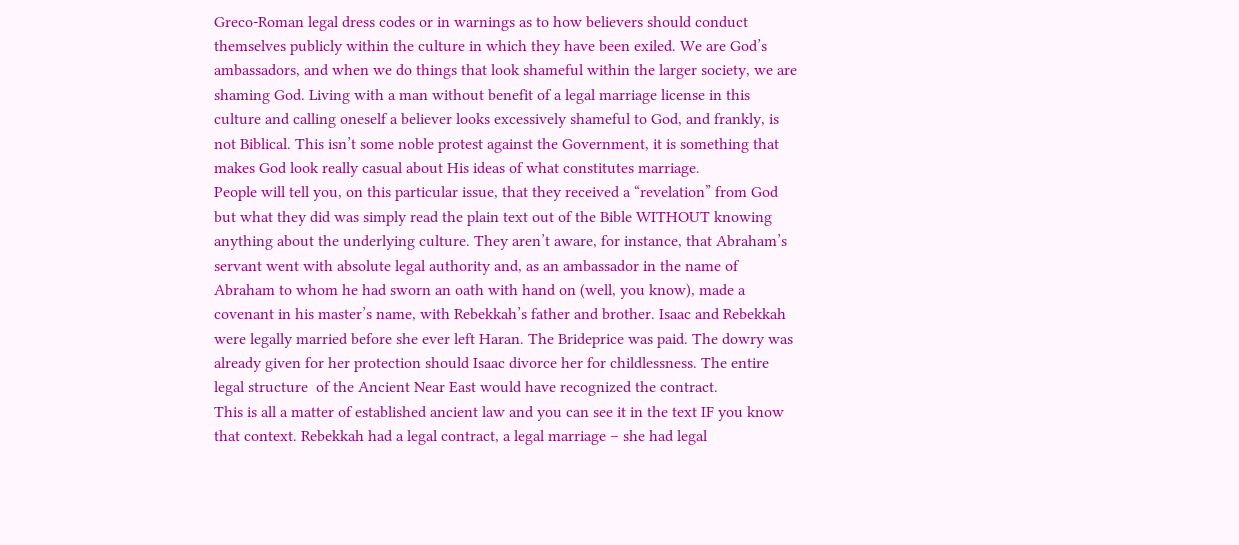Greco-Roman legal dress codes or in warnings as to how believers should conduct themselves publicly within the culture in which they have been exiled. We are God’s ambassadors, and when we do things that look shameful within the larger society, we are shaming God. Living with a man without benefit of a legal marriage license in this culture and calling oneself a believer looks excessively shameful to God, and frankly, is not Biblical. This isn’t some noble protest against the Government, it is something that makes God look really casual about His ideas of what constitutes marriage.
People will tell you, on this particular issue, that they received a “revelation” from God but what they did was simply read the plain text out of the Bible WITHOUT knowing anything about the underlying culture. They aren’t aware, for instance, that Abraham’s servant went with absolute legal authority and, as an ambassador in the name of Abraham to whom he had sworn an oath with hand on (well, you know), made a covenant in his master’s name, with Rebekkah’s father and brother. Isaac and Rebekkah were legally married before she ever left Haran. The Brideprice was paid. The dowry was already given for her protection should Isaac divorce her for childlessness. The entire legal structure  of the Ancient Near East would have recognized the contract.
This is all a matter of established ancient law and you can see it in the text IF you know that context. Rebekkah had a legal contract, a legal marriage – she had legal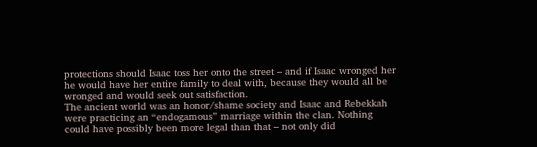protections should Isaac toss her onto the street – and if Isaac wronged her he would have her entire family to deal with, because they would all be wronged and would seek out satisfaction.
The ancient world was an honor/shame society and Isaac and Rebekkah were practicing an “endogamous” marriage within the clan. Nothing could have possibly been more legal than that – not only did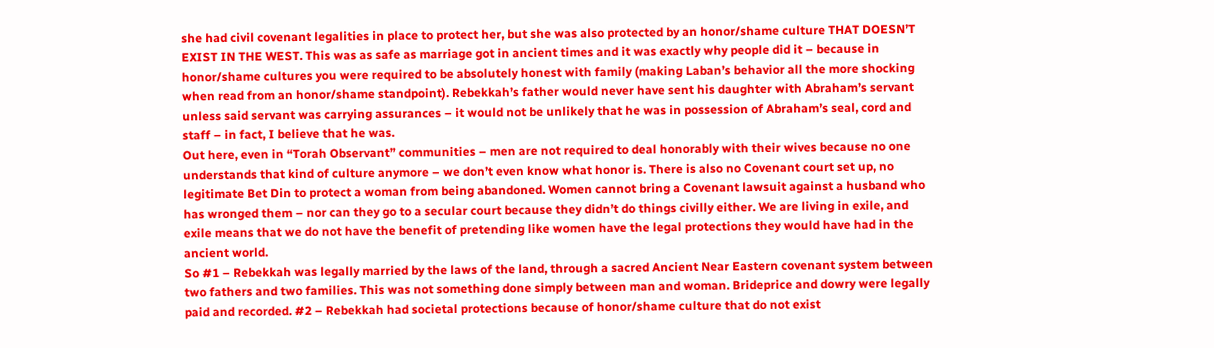she had civil covenant legalities in place to protect her, but she was also protected by an honor/shame culture THAT DOESN’T EXIST IN THE WEST. This was as safe as marriage got in ancient times and it was exactly why people did it – because in honor/shame cultures you were required to be absolutely honest with family (making Laban’s behavior all the more shocking when read from an honor/shame standpoint). Rebekkah’s father would never have sent his daughter with Abraham’s servant unless said servant was carrying assurances – it would not be unlikely that he was in possession of Abraham’s seal, cord and staff – in fact, I believe that he was.
Out here, even in “Torah Observant” communities – men are not required to deal honorably with their wives because no one understands that kind of culture anymore – we don’t even know what honor is. There is also no Covenant court set up, no legitimate Bet Din to protect a woman from being abandoned. Women cannot bring a Covenant lawsuit against a husband who has wronged them – nor can they go to a secular court because they didn’t do things civilly either. We are living in exile, and exile means that we do not have the benefit of pretending like women have the legal protections they would have had in the ancient world.
So #1 – Rebekkah was legally married by the laws of the land, through a sacred Ancient Near Eastern covenant system between two fathers and two families. This was not something done simply between man and woman. Brideprice and dowry were legally paid and recorded. #2 – Rebekkah had societal protections because of honor/shame culture that do not exist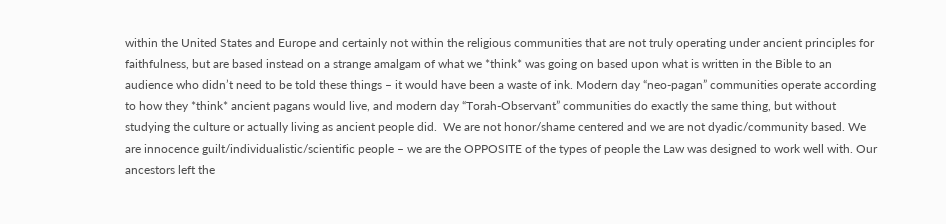within the United States and Europe and certainly not within the religious communities that are not truly operating under ancient principles for faithfulness, but are based instead on a strange amalgam of what we *think* was going on based upon what is written in the Bible to an audience who didn’t need to be told these things – it would have been a waste of ink. Modern day “neo-pagan” communities operate according to how they *think* ancient pagans would live, and modern day “Torah-Observant” communities do exactly the same thing, but without studying the culture or actually living as ancient people did.  We are not honor/shame centered and we are not dyadic/community based. We are innocence guilt/individualistic/scientific people – we are the OPPOSITE of the types of people the Law was designed to work well with. Our ancestors left the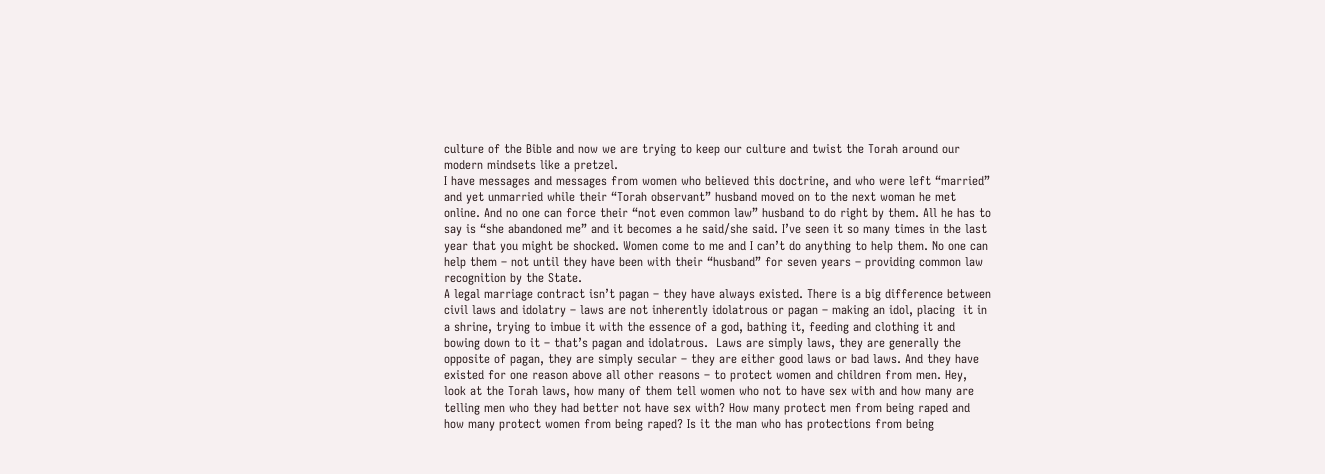culture of the Bible and now we are trying to keep our culture and twist the Torah around our modern mindsets like a pretzel.
I have messages and messages from women who believed this doctrine, and who were left “married” and yet unmarried while their “Torah observant” husband moved on to the next woman he met online. And no one can force their “not even common law” husband to do right by them. All he has to say is “she abandoned me” and it becomes a he said/she said. I’ve seen it so many times in the last year that you might be shocked. Women come to me and I can’t do anything to help them. No one can help them – not until they have been with their “husband” for seven years – providing common law recognition by the State.
A legal marriage contract isn’t pagan – they have always existed. There is a big difference between civil laws and idolatry – laws are not inherently idolatrous or pagan – making an idol, placing  it in a shrine, trying to imbue it with the essence of a god, bathing it, feeding and clothing it and bowing down to it – that’s pagan and idolatrous.  Laws are simply laws, they are generally the opposite of pagan, they are simply secular – they are either good laws or bad laws. And they have existed for one reason above all other reasons – to protect women and children from men. Hey, look at the Torah laws, how many of them tell women who not to have sex with and how many are telling men who they had better not have sex with? How many protect men from being raped and how many protect women from being raped? Is it the man who has protections from being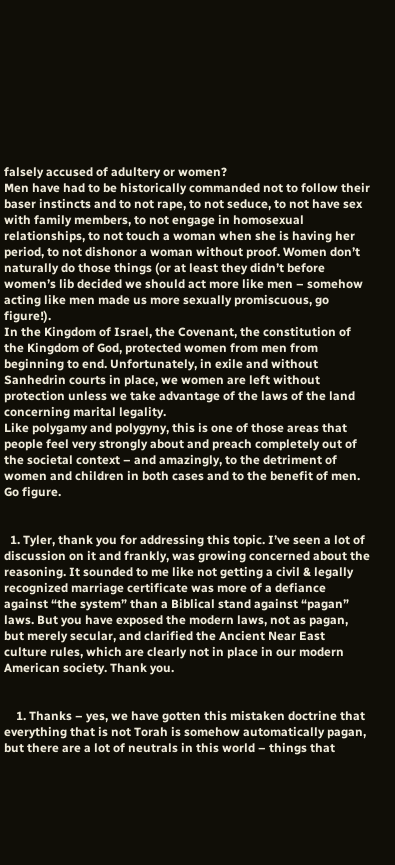falsely accused of adultery or women?
Men have had to be historically commanded not to follow their baser instincts and to not rape, to not seduce, to not have sex with family members, to not engage in homosexual relationships, to not touch a woman when she is having her period, to not dishonor a woman without proof. Women don’t naturally do those things (or at least they didn’t before women’s lib decided we should act more like men – somehow acting like men made us more sexually promiscuous, go figure!).
In the Kingdom of Israel, the Covenant, the constitution of the Kingdom of God, protected women from men from beginning to end. Unfortunately, in exile and without Sanhedrin courts in place, we women are left without protection unless we take advantage of the laws of the land concerning marital legality.
Like polygamy and polygyny, this is one of those areas that people feel very strongly about and preach completely out of the societal context – and amazingly, to the detriment of women and children in both cases and to the benefit of men. Go figure.


  1. Tyler, thank you for addressing this topic. I’ve seen a lot of discussion on it and frankly, was growing concerned about the reasoning. It sounded to me like not getting a civil & legally recognized marriage certificate was more of a defiance against “the system” than a Biblical stand against “pagan” laws. But you have exposed the modern laws, not as pagan, but merely secular, and clarified the Ancient Near East culture rules, which are clearly not in place in our modern American society. Thank you.


    1. Thanks – yes, we have gotten this mistaken doctrine that everything that is not Torah is somehow automatically pagan, but there are a lot of neutrals in this world – things that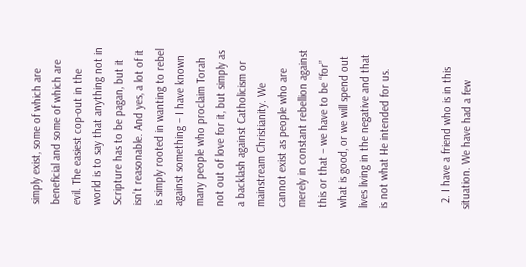simply exist, some of which are beneficial and some of which are evil. The easiest cop-out in the world is to say that anything not in Scripture has to be pagan, but it isn’t reasonable. And yes, a lot of it is simply rooted in wanting to rebel against something – I have known many people who proclaim Torah not out of love for it, but simply as a backlash against Catholicism or mainstream Christianity. We cannot exist as people who are merely in constant rebellion against this or that – we have to be “for” what is good, or we will spend out lives living in the negative and that is not what He intended for us.


  2. I have a friend who is in this situation. We have had a few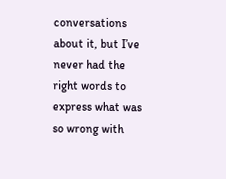conversations about it, but I’ve never had the right words to express what was so wrong with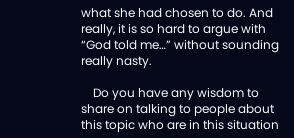what she had chosen to do. And really, it is so hard to argue with “God told me…” without sounding really nasty.

    Do you have any wisdom to share on talking to people about this topic who are in this situation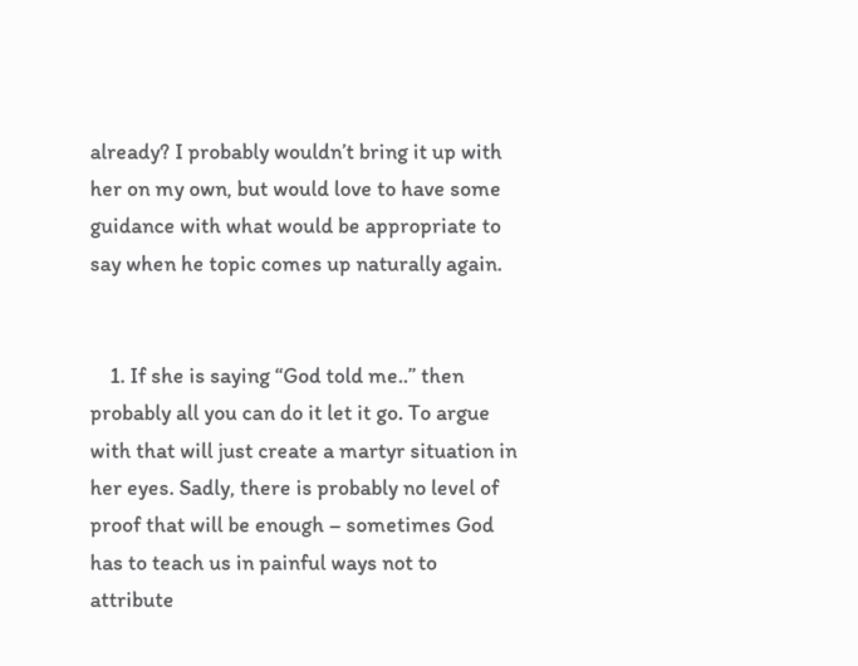already? I probably wouldn’t bring it up with her on my own, but would love to have some guidance with what would be appropriate to say when he topic comes up naturally again.


    1. If she is saying “God told me..” then probably all you can do it let it go. To argue with that will just create a martyr situation in her eyes. Sadly, there is probably no level of proof that will be enough – sometimes God has to teach us in painful ways not to attribute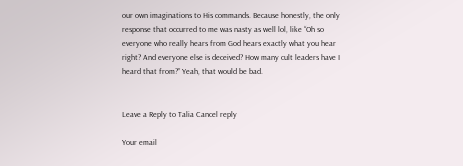our own imaginations to His commands. Because honestly, the only response that occurred to me was nasty as well lol, like “Oh so everyone who really hears from God hears exactly what you hear right? And everyone else is deceived? How many cult leaders have I heard that from?” Yeah, that would be bad.


Leave a Reply to Talia Cancel reply

Your email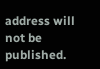address will not be published.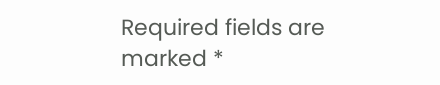Required fields are marked *